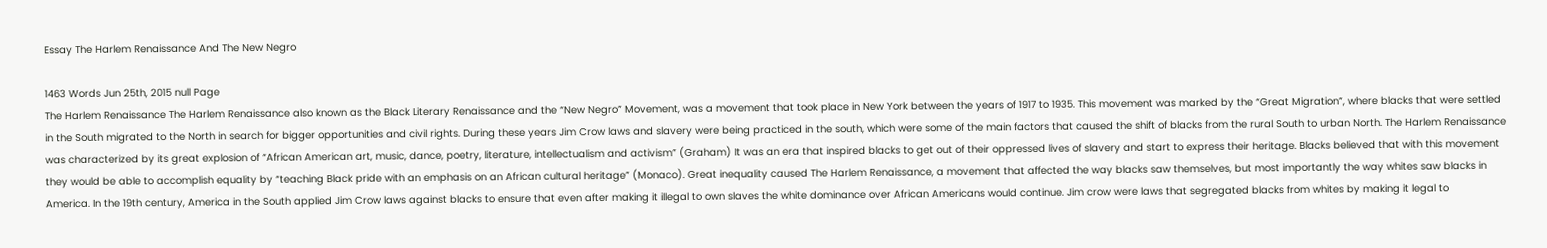Essay The Harlem Renaissance And The New Negro

1463 Words Jun 25th, 2015 null Page
The Harlem Renaissance The Harlem Renaissance also known as the Black Literary Renaissance and the “New Negro” Movement, was a movement that took place in New York between the years of 1917 to 1935. This movement was marked by the “Great Migration”, where blacks that were settled in the South migrated to the North in search for bigger opportunities and civil rights. During these years Jim Crow laws and slavery were being practiced in the south, which were some of the main factors that caused the shift of blacks from the rural South to urban North. The Harlem Renaissance was characterized by its great explosion of “African American art, music, dance, poetry, literature, intellectualism and activism” (Graham) It was an era that inspired blacks to get out of their oppressed lives of slavery and start to express their heritage. Blacks believed that with this movement they would be able to accomplish equality by “teaching Black pride with an emphasis on an African cultural heritage” (Monaco). Great inequality caused The Harlem Renaissance, a movement that affected the way blacks saw themselves, but most importantly the way whites saw blacks in America. In the 19th century, America in the South applied Jim Crow laws against blacks to ensure that even after making it illegal to own slaves the white dominance over African Americans would continue. Jim crow were laws that segregated blacks from whites by making it legal to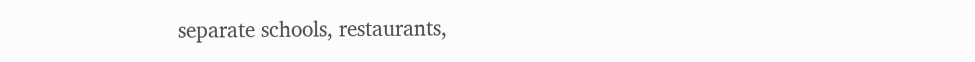separate schools, restaurants,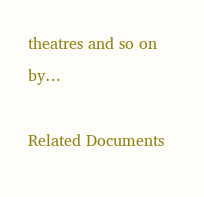theatres and so on by…

Related Documents